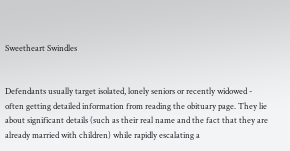Sweetheart Swindles


Defendants usually target isolated, lonely seniors or recently widowed - often getting detailed information from reading the obituary page. They lie about significant details (such as their real name and the fact that they are already married with children) while rapidly escalating a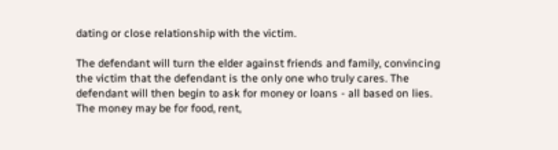dating or close relationship with the victim.

The defendant will turn the elder against friends and family, convincing the victim that the defendant is the only one who truly cares. The defendant will then begin to ask for money or loans - all based on lies. The money may be for food, rent,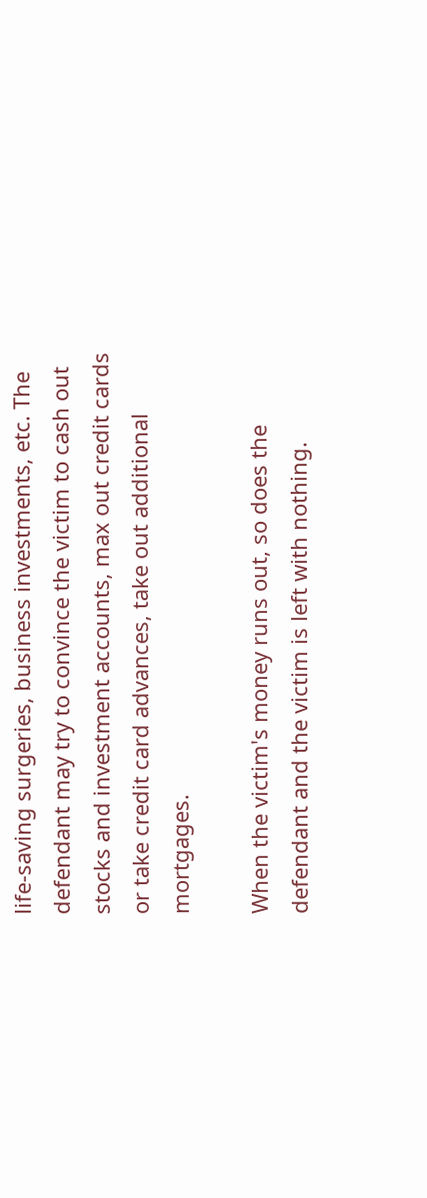life-saving surgeries, business investments, etc. The defendant may try to convince the victim to cash out stocks and investment accounts, max out credit cards or take credit card advances, take out additional mortgages.

When the victim's money runs out, so does the defendant and the victim is left with nothing.